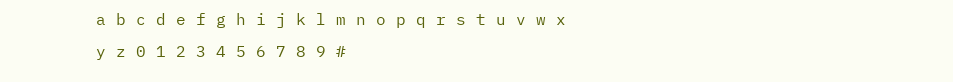a b c d e f g h i j k l m n o p q r s t u v w x y z 0 1 2 3 4 5 6 7 8 9 #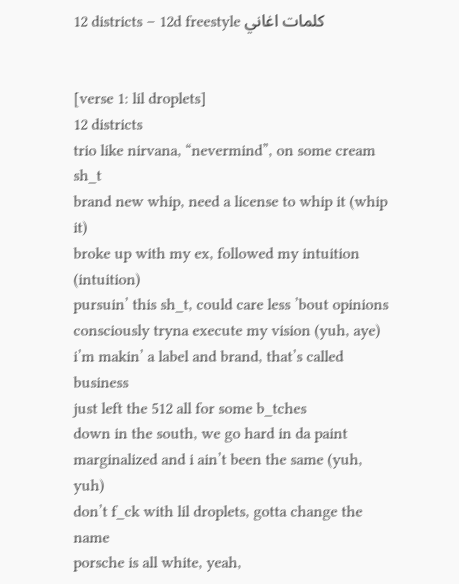12 districts – 12d freestyle كلمات اغاني


[verse 1: lil droplets]
12 districts
trio like nirvana, “nevermind”, on some cream sh_t
brand new whip, need a license to whip it (whip it)
broke up with my ex, followed my intuition (intuition)
pursuin’ this sh_t, could care less ’bout opinions
consciously tryna execute my vision (yuh, aye)
i’m makin’ a label and brand, that’s called business
just left the 512 all for some b_tches
down in the south, we go hard in da paint
marginalized and i ain’t been the same (yuh, yuh)
don’t f_ck with lil droplets, gotta change the name
porsche is all white, yeah,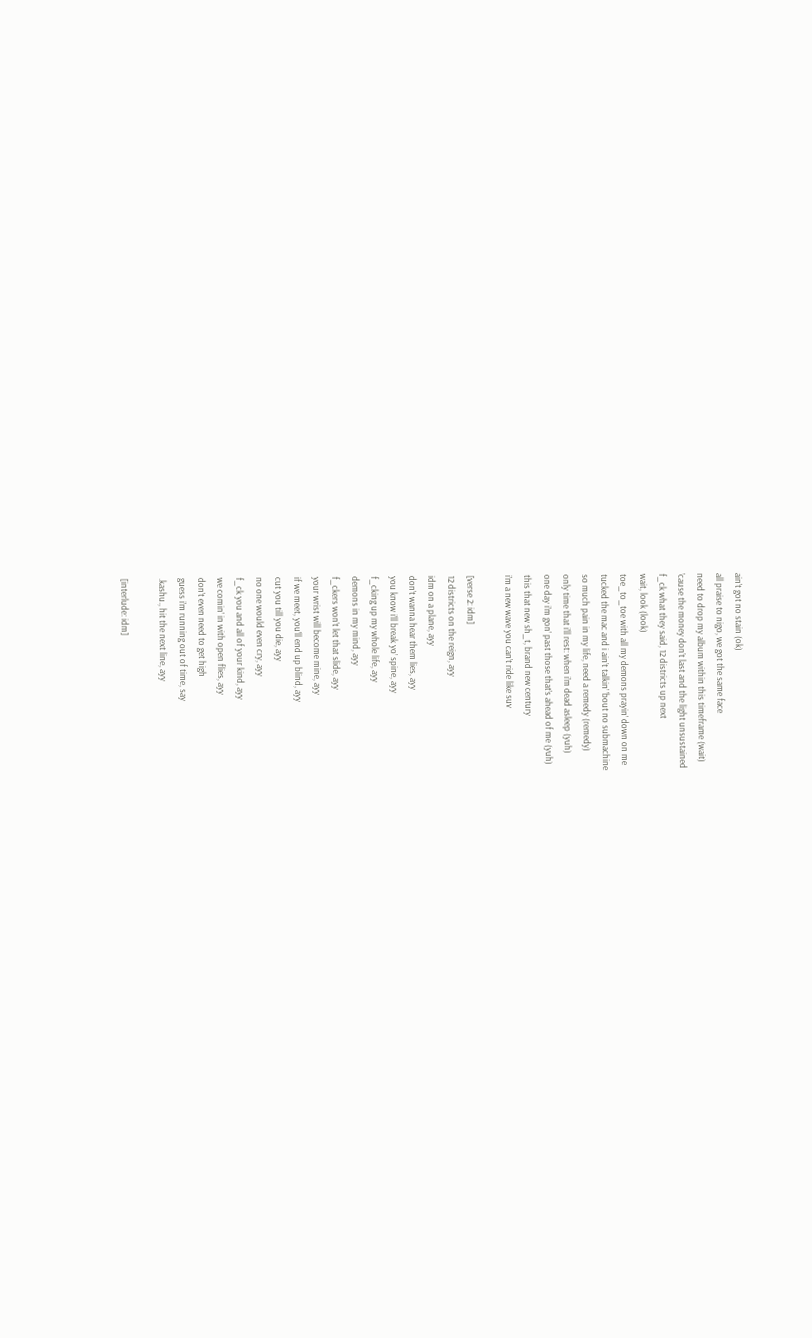ain’t got no stain (ok)
all praise to nigo, we got the same face
need to drop my album within this timeframe (wait)
’cause the money don’t last and the light unsustained
f_ck what they said, 12 districts up next
wait, look (look)
toe_to_toe with all my demons prayin’ down on me
tucked the mac and i ain’t talkin’ ’bout no submachine
so much pain in my life, need a remedy (remedy)
only time that i’ll rest: when i’m dead asleep (yuh)
one day i’m gon’ past those that’s ahead of me (yuh)
this that new sh_t, brand new century
i’m a new wave you can’t ride like suv

[verse 2: idm]
12 districts on the reign, ayy
idm on a plane, ayy
don’t wanna hear them lies, ayy
you know i’ll break yo’ spine, ayy
f_cking up my whole life, ayy
demons in my mind, ayy
f_ckers won’t let that slide, ayy
your wrist will become mine, ayy
if we meet, you’ll end up blind, ayy
cut you till you die, ayy
no one would even cry, ayy
f_ck you and all of your kind, ayy
we comin’ in with open flies, ayy
don’t even need to get high
guess i’m running out of time, say
.kashu., hit the next line, ayy

[interlude: idm]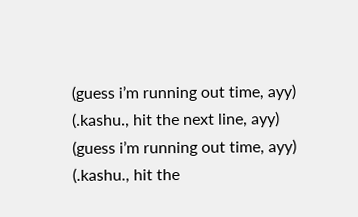(guess i’m running out time, ayy)
(.kashu., hit the next line, ayy)
(guess i’m running out time, ayy)
(.kashu., hit the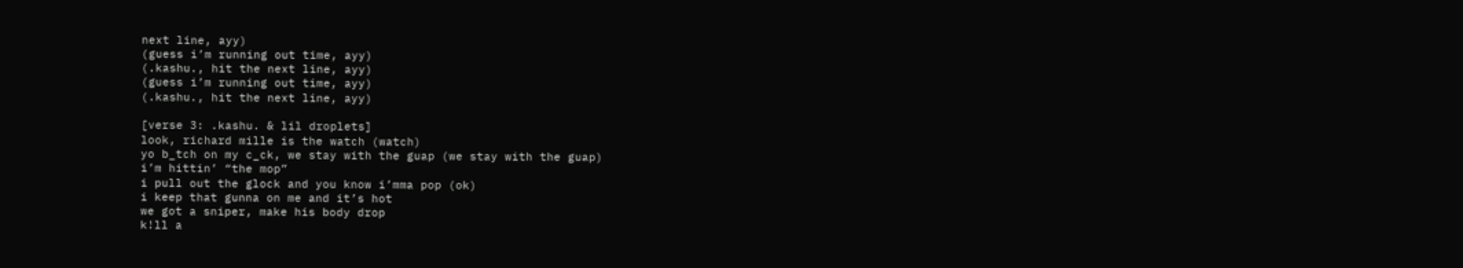next line, ayy)
(guess i’m running out time, ayy)
(.kashu., hit the next line, ayy)
(guess i’m running out time, ayy)
(.kashu., hit the next line, ayy)

[verse 3: .kashu. & lil droplets]
look, richard mille is the watch (watch)
yo b_tch on my c_ck, we stay with the guap (we stay with the guap)
i’m hittin’ “the mop”
i pull out the glock and you know i’mma pop (ok)
i keep that gunna on me and it’s hot
we got a sniper, make his body drop
k!ll a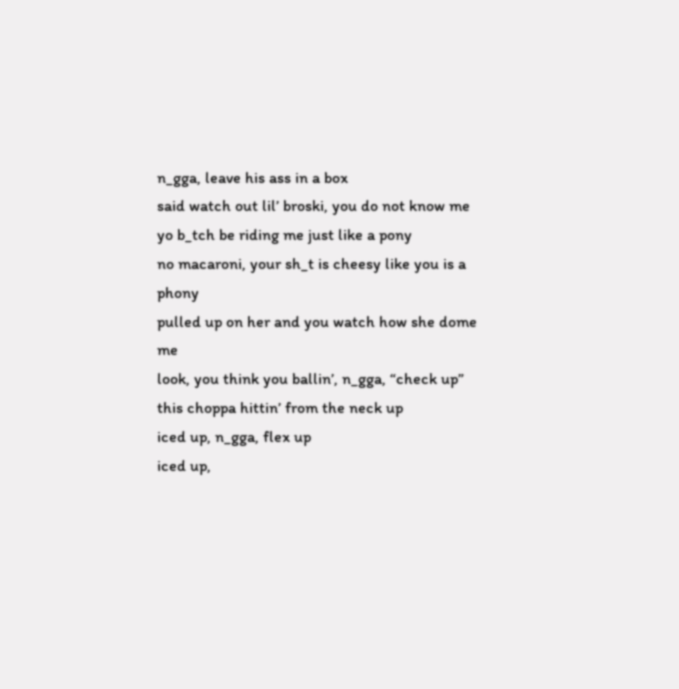n_gga, leave his ass in a box
said watch out lil’ broski, you do not know me
yo b_tch be riding me just like a pony
no macaroni, your sh_t is cheesy like you is a phony
pulled up on her and you watch how she dome me
look, you think you ballin’, n_gga, “check up”
this choppa hittin’ from the neck up
iced up, n_gga, flex up
iced up,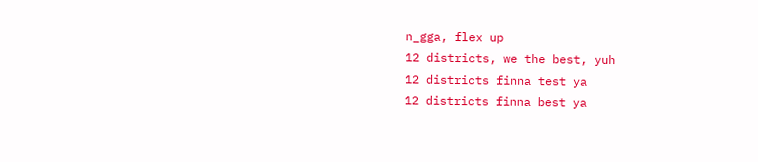n_gga, flex up
12 districts, we the best, yuh
12 districts finna test ya
12 districts finna best ya